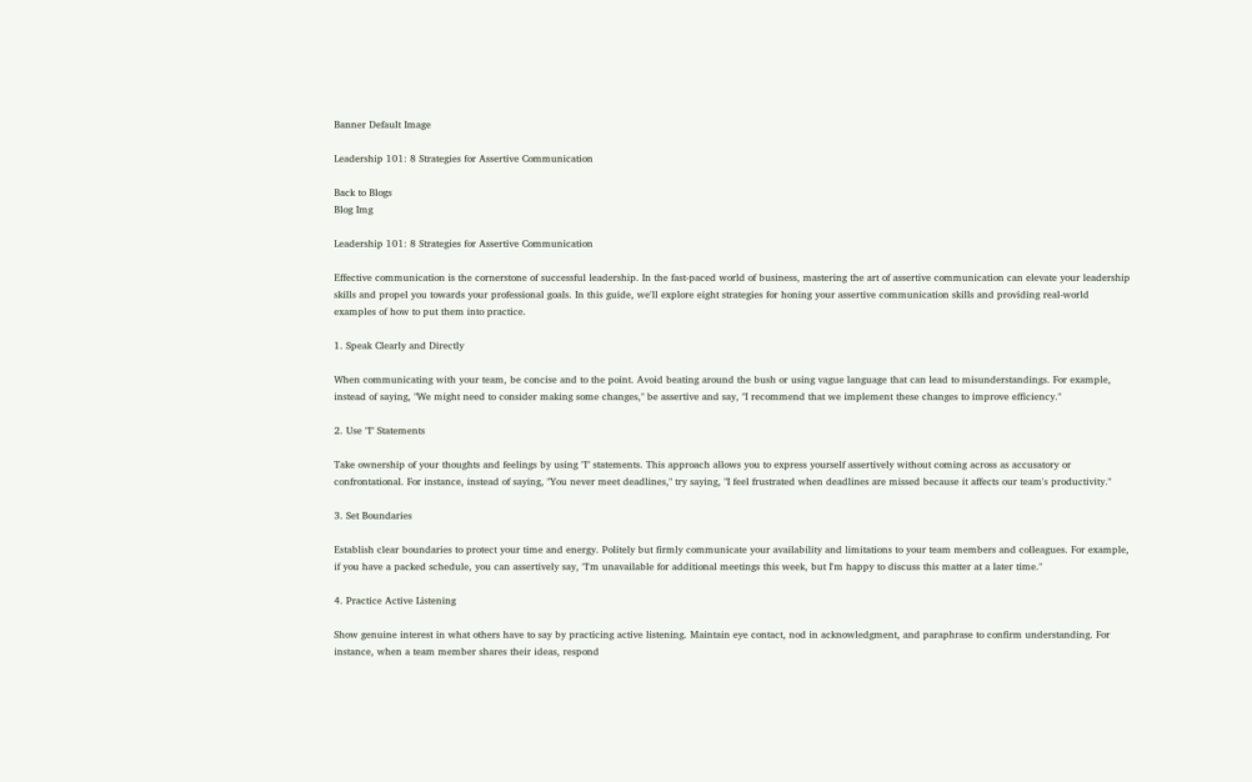Banner Default Image

Leadership 101: 8 Strategies for Assertive Communication

Back to Blogs
Blog Img

Leadership 101: 8 Strategies for Assertive Communication

Effective communication is the cornerstone of successful leadership. In the fast-paced world of business, mastering the art of assertive communication can elevate your leadership skills and propel you towards your professional goals. In this guide, we'll explore eight strategies for honing your assertive communication skills and providing real-world examples of how to put them into practice.

1. Speak Clearly and Directly

When communicating with your team, be concise and to the point. Avoid beating around the bush or using vague language that can lead to misunderstandings. For example, instead of saying, "We might need to consider making some changes," be assertive and say, "I recommend that we implement these changes to improve efficiency."

2. Use "I" Statements

Take ownership of your thoughts and feelings by using "I" statements. This approach allows you to express yourself assertively without coming across as accusatory or confrontational. For instance, instead of saying, "You never meet deadlines," try saying, "I feel frustrated when deadlines are missed because it affects our team's productivity."

3. Set Boundaries

Establish clear boundaries to protect your time and energy. Politely but firmly communicate your availability and limitations to your team members and colleagues. For example, if you have a packed schedule, you can assertively say, "I'm unavailable for additional meetings this week, but I'm happy to discuss this matter at a later time."

4. Practice Active Listening

Show genuine interest in what others have to say by practicing active listening. Maintain eye contact, nod in acknowledgment, and paraphrase to confirm understanding. For instance, when a team member shares their ideas, respond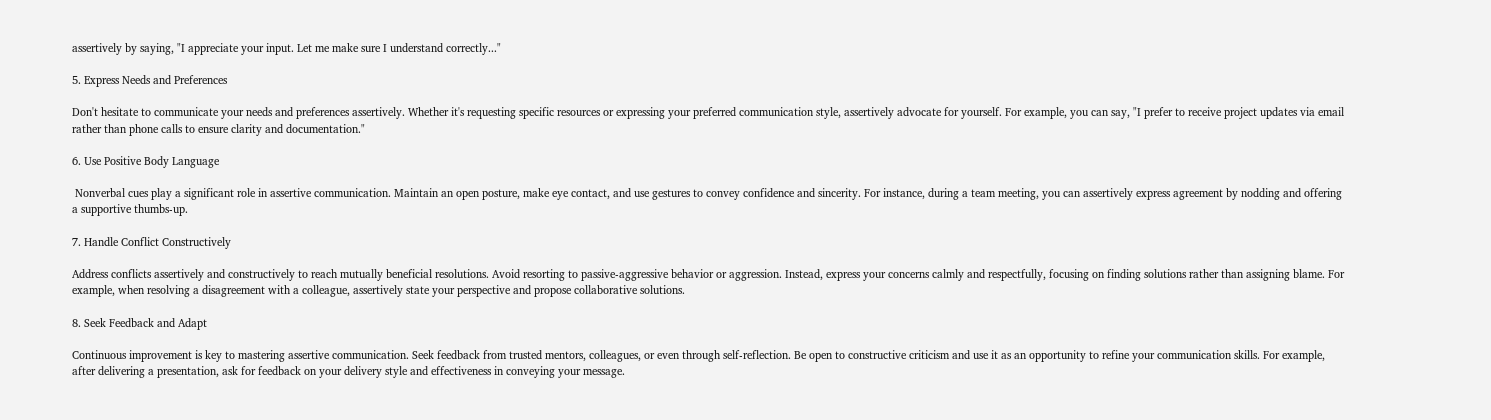assertively by saying, "I appreciate your input. Let me make sure I understand correctly..."

5. Express Needs and Preferences

Don't hesitate to communicate your needs and preferences assertively. Whether it's requesting specific resources or expressing your preferred communication style, assertively advocate for yourself. For example, you can say, "I prefer to receive project updates via email rather than phone calls to ensure clarity and documentation."

6. Use Positive Body Language

 Nonverbal cues play a significant role in assertive communication. Maintain an open posture, make eye contact, and use gestures to convey confidence and sincerity. For instance, during a team meeting, you can assertively express agreement by nodding and offering a supportive thumbs-up.

7. Handle Conflict Constructively

Address conflicts assertively and constructively to reach mutually beneficial resolutions. Avoid resorting to passive-aggressive behavior or aggression. Instead, express your concerns calmly and respectfully, focusing on finding solutions rather than assigning blame. For example, when resolving a disagreement with a colleague, assertively state your perspective and propose collaborative solutions.

8. Seek Feedback and Adapt

Continuous improvement is key to mastering assertive communication. Seek feedback from trusted mentors, colleagues, or even through self-reflection. Be open to constructive criticism and use it as an opportunity to refine your communication skills. For example, after delivering a presentation, ask for feedback on your delivery style and effectiveness in conveying your message.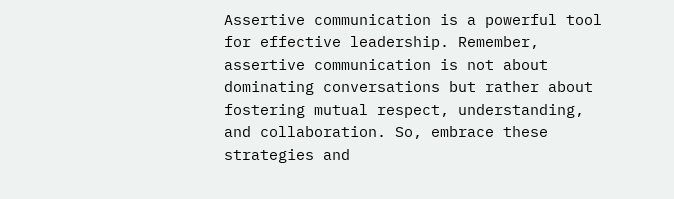Assertive communication is a powerful tool for effective leadership. Remember, assertive communication is not about dominating conversations but rather about fostering mutual respect, understanding, and collaboration. So, embrace these strategies and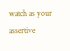watch as your assertive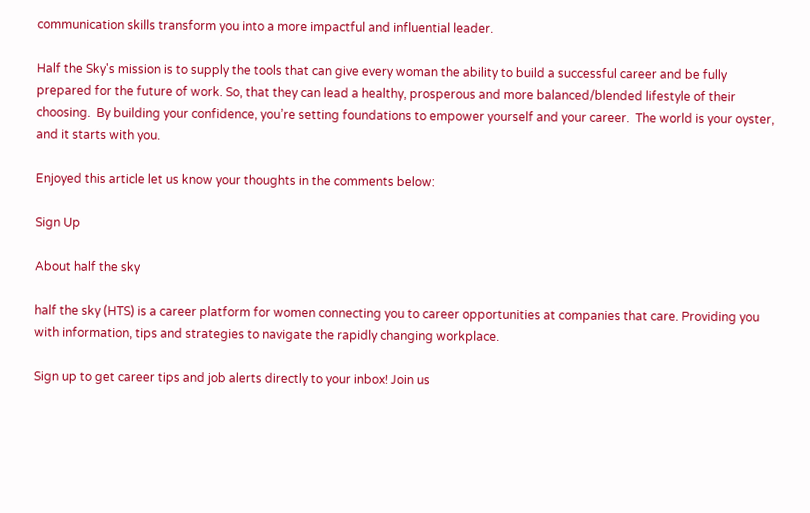communication skills transform you into a more impactful and influential leader.

Half the Sky's mission is to supply the tools that can give every woman the ability to build a successful career and be fully prepared for the future of work. So, that they can lead a healthy, prosperous and more balanced/blended lifestyle of their choosing.  By building your confidence, you’re setting foundations to empower yourself and your career.  The world is your oyster, and it starts with you.

Enjoyed this article let us know your thoughts in the comments below:

Sign Up

About half the sky

half the sky (HTS) is a career platform for women connecting you to career opportunities at companies that care. Providing you with information, tips and strategies to navigate the rapidly changing workplace.

Sign up to get career tips and job alerts directly to your inbox! Join us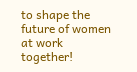to shape the future of women at work together!